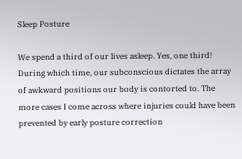Sleep Posture

We spend a third of our lives asleep. Yes, one third! During which time, our subconscious dictates the array of awkward positions our body is contorted to. The more cases I come across where injuries could have been prevented by early posture correction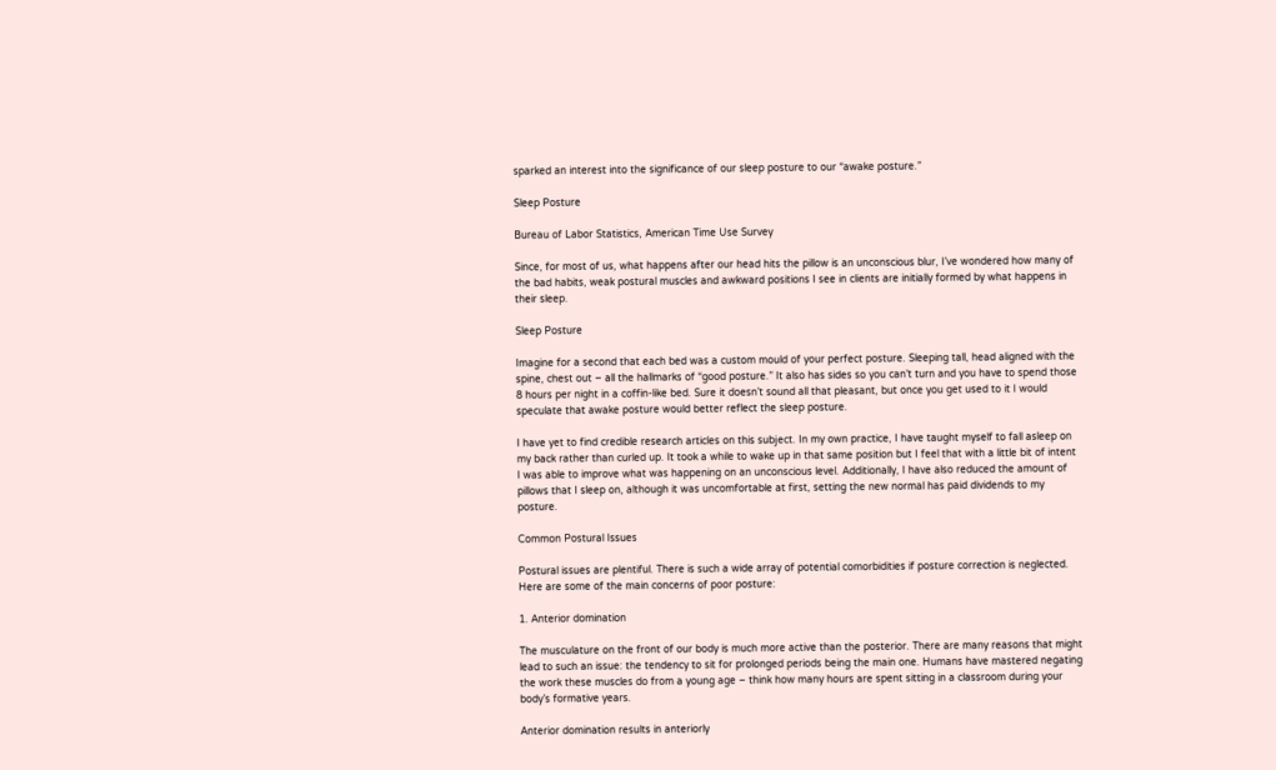sparked an interest into the significance of our sleep posture to our “awake posture.”

Sleep Posture

Bureau of Labor Statistics, American Time Use Survey

Since, for most of us, what happens after our head hits the pillow is an unconscious blur, I’ve wondered how many of the bad habits, weak postural muscles and awkward positions I see in clients are initially formed by what happens in their sleep.

Sleep Posture

Imagine for a second that each bed was a custom mould of your perfect posture. Sleeping tall, head aligned with the spine, chest out – all the hallmarks of “good posture.” It also has sides so you can’t turn and you have to spend those 8 hours per night in a coffin-like bed. Sure it doesn’t sound all that pleasant, but once you get used to it I would speculate that awake posture would better reflect the sleep posture.

I have yet to find credible research articles on this subject. In my own practice, I have taught myself to fall asleep on my back rather than curled up. It took a while to wake up in that same position but I feel that with a little bit of intent I was able to improve what was happening on an unconscious level. Additionally, I have also reduced the amount of pillows that I sleep on, although it was uncomfortable at first, setting the new normal has paid dividends to my posture.

Common Postural Issues

Postural issues are plentiful. There is such a wide array of potential comorbidities if posture correction is neglected. Here are some of the main concerns of poor posture:

1. Anterior domination

The musculature on the front of our body is much more active than the posterior. There are many reasons that might lead to such an issue: the tendency to sit for prolonged periods being the main one. Humans have mastered negating the work these muscles do from a young age – think how many hours are spent sitting in a classroom during your body’s formative years.

Anterior domination results in anteriorly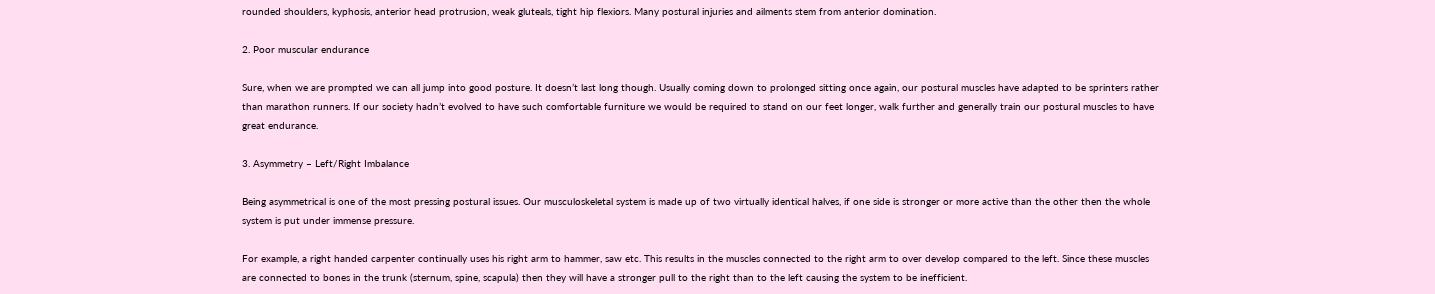rounded shoulders, kyphosis, anterior head protrusion, weak gluteals, tight hip flexiors. Many postural injuries and ailments stem from anterior domination.

2. Poor muscular endurance

Sure, when we are prompted we can all jump into good posture. It doesn’t last long though. Usually coming down to prolonged sitting once again, our postural muscles have adapted to be sprinters rather than marathon runners. If our society hadn’t evolved to have such comfortable furniture we would be required to stand on our feet longer, walk further and generally train our postural muscles to have great endurance.

3. Asymmetry – Left/Right Imbalance

Being asymmetrical is one of the most pressing postural issues. Our musculoskeletal system is made up of two virtually identical halves, if one side is stronger or more active than the other then the whole system is put under immense pressure.

For example, a right handed carpenter continually uses his right arm to hammer, saw etc. This results in the muscles connected to the right arm to over develop compared to the left. Since these muscles are connected to bones in the trunk (sternum, spine, scapula) then they will have a stronger pull to the right than to the left causing the system to be inefficient.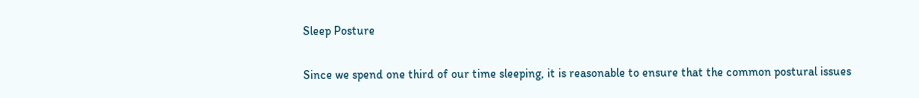Sleep Posture

Since we spend one third of our time sleeping, it is reasonable to ensure that the common postural issues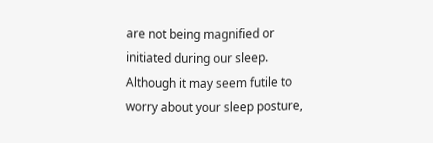are not being magnified or initiated during our sleep. Although it may seem futile to worry about your sleep posture,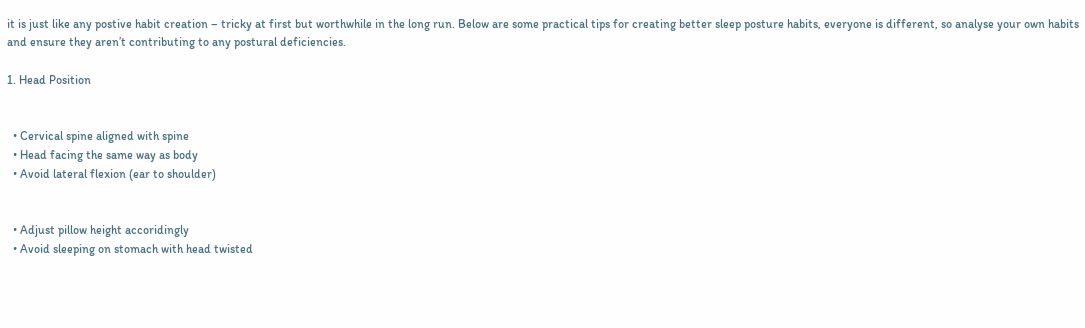it is just like any postive habit creation – tricky at first but worthwhile in the long run. Below are some practical tips for creating better sleep posture habits, everyone is different, so analyse your own habits and ensure they aren’t contributing to any postural deficiencies.

1. Head Position


  • Cervical spine aligned with spine
  • Head facing the same way as body
  • Avoid lateral flexion (ear to shoulder)


  • Adjust pillow height accoridingly
  • Avoid sleeping on stomach with head twisted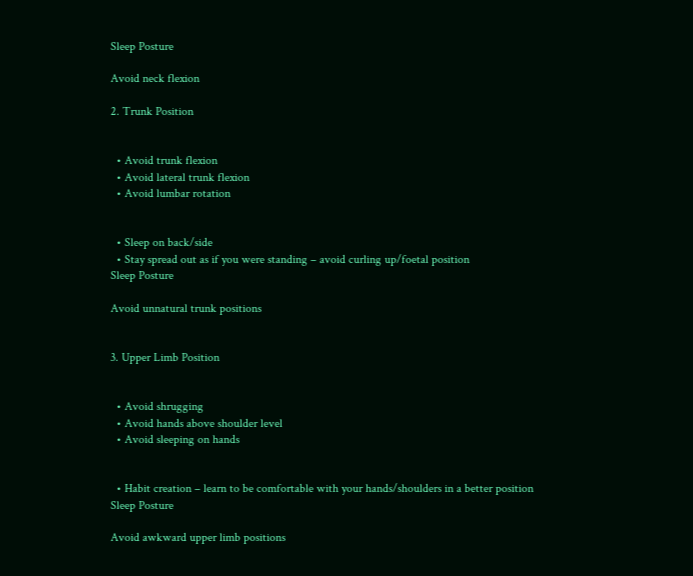Sleep Posture

Avoid neck flexion

2. Trunk Position


  • Avoid trunk flexion
  • Avoid lateral trunk flexion
  • Avoid lumbar rotation


  • Sleep on back/side
  • Stay spread out as if you were standing – avoid curling up/foetal position
Sleep Posture

Avoid unnatural trunk positions


3. Upper Limb Position


  • Avoid shrugging
  • Avoid hands above shoulder level
  • Avoid sleeping on hands


  • Habit creation – learn to be comfortable with your hands/shoulders in a better position
Sleep Posture

Avoid awkward upper limb positions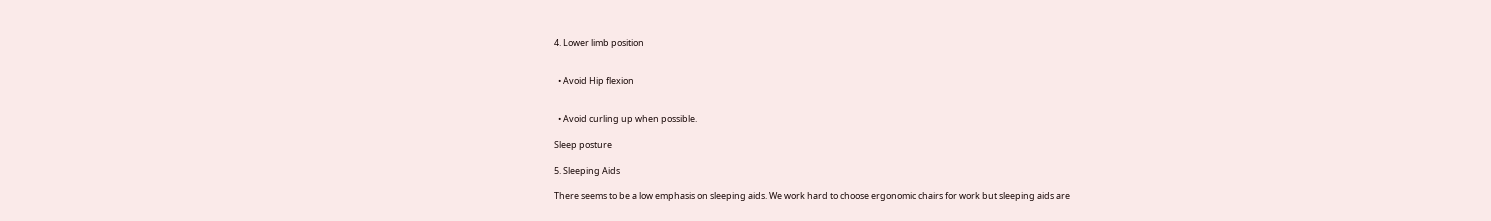4. Lower limb position


  • Avoid Hip flexion


  • Avoid curling up when possible.

Sleep posture

5. Sleeping Aids

There seems to be a low emphasis on sleeping aids. We work hard to choose ergonomic chairs for work but sleeping aids are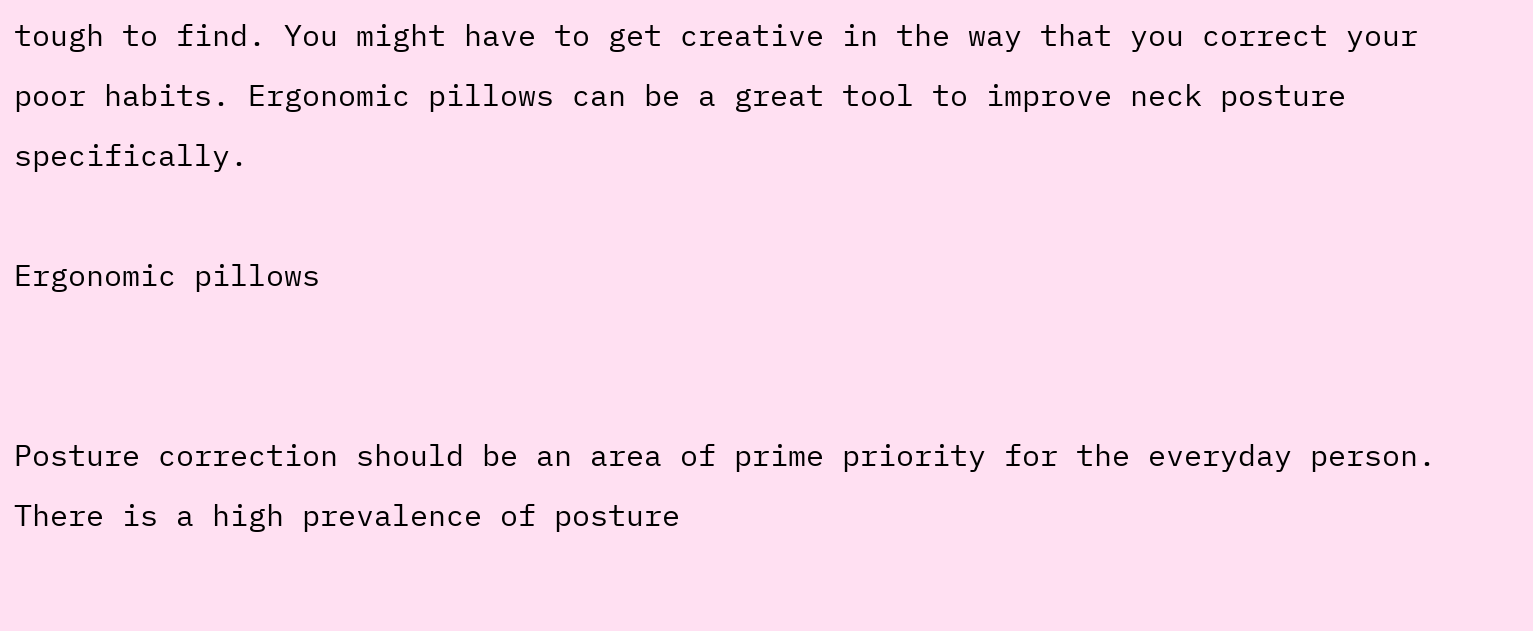tough to find. You might have to get creative in the way that you correct your poor habits. Ergonomic pillows can be a great tool to improve neck posture specifically.

Ergonomic pillows


Posture correction should be an area of prime priority for the everyday person. There is a high prevalence of posture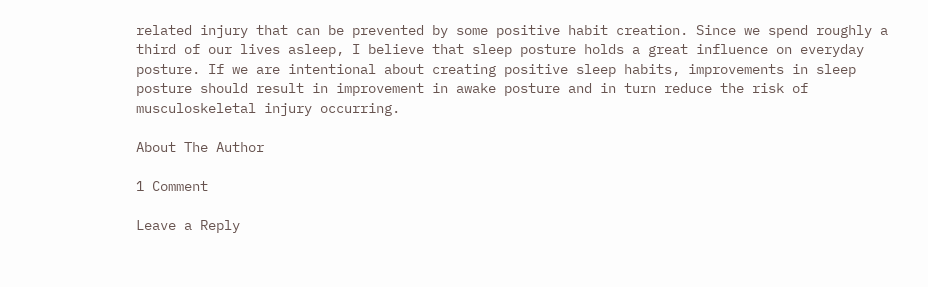related injury that can be prevented by some positive habit creation. Since we spend roughly a third of our lives asleep, I believe that sleep posture holds a great influence on everyday posture. If we are intentional about creating positive sleep habits, improvements in sleep posture should result in improvement in awake posture and in turn reduce the risk of musculoskeletal injury occurring.

About The Author

1 Comment

Leave a Reply